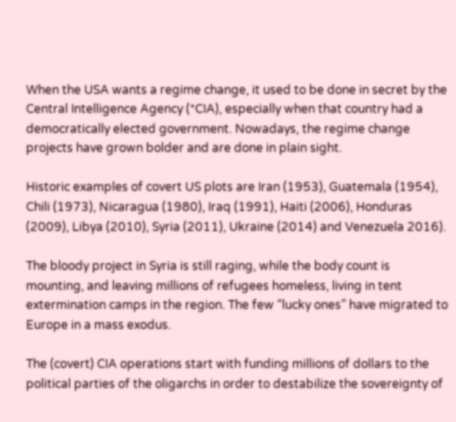When the USA wants a regime change, it used to be done in secret by the Central Intelligence Agency (*CIA), especially when that country had a democratically elected government. Nowadays, the regime change projects have grown bolder and are done in plain sight.

Historic examples of covert US plots are Iran (1953), Guatemala (1954), Chili (1973), Nicaragua (1980), Iraq (1991), Haiti (2006), Honduras (2009), Libya (2010), Syria (2011), Ukraine (2014) and Venezuela 2016).

The bloody project in Syria is still raging, while the body count is mounting, and leaving millions of refugees homeless, living in tent extermination camps in the region. The few “lucky ones” have migrated to Europe in a mass exodus.

The (covert) CIA operations start with funding millions of dollars to the political parties of the oligarchs in order to destabilize the sovereignty of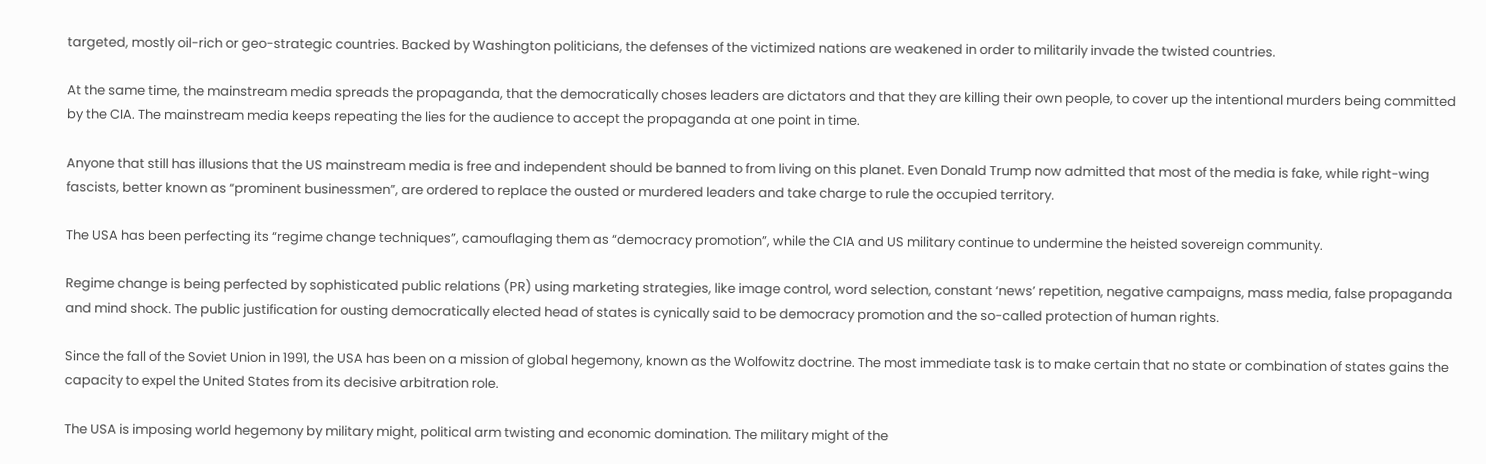targeted, mostly oil-rich or geo-strategic countries. Backed by Washington politicians, the defenses of the victimized nations are weakened in order to militarily invade the twisted countries.

At the same time, the mainstream media spreads the propaganda, that the democratically choses leaders are dictators and that they are killing their own people, to cover up the intentional murders being committed by the CIA. The mainstream media keeps repeating the lies for the audience to accept the propaganda at one point in time.

Anyone that still has illusions that the US mainstream media is free and independent should be banned to from living on this planet. Even Donald Trump now admitted that most of the media is fake, while right-wing fascists, better known as “prominent businessmen”, are ordered to replace the ousted or murdered leaders and take charge to rule the occupied territory.

The USA has been perfecting its “regime change techniques”, camouflaging them as “democracy promotion”, while the CIA and US military continue to undermine the heisted sovereign community.

Regime change is being perfected by sophisticated public relations (PR) using marketing strategies, like image control, word selection, constant ‘news’ repetition, negative campaigns, mass media, false propaganda and mind shock. The public justification for ousting democratically elected head of states is cynically said to be democracy promotion and the so-called protection of human rights.

Since the fall of the Soviet Union in 1991, the USA has been on a mission of global hegemony, known as the Wolfowitz doctrine. The most immediate task is to make certain that no state or combination of states gains the capacity to expel the United States from its decisive arbitration role.

The USA is imposing world hegemony by military might, political arm twisting and economic domination. The military might of the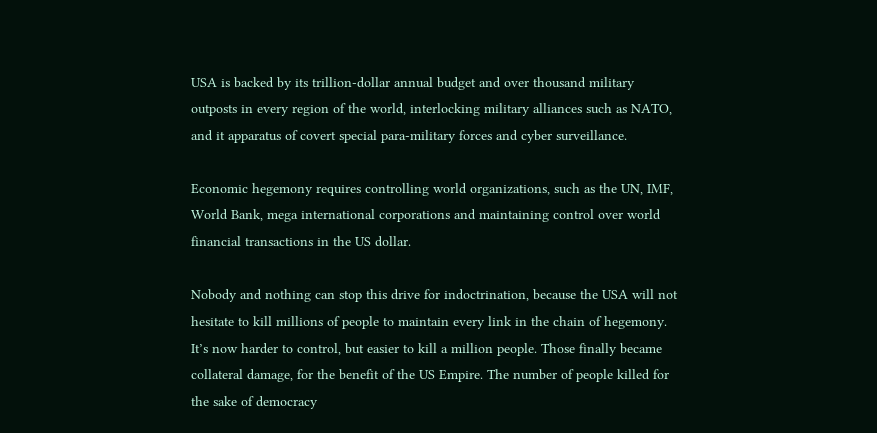USA is backed by its trillion-dollar annual budget and over thousand military outposts in every region of the world, interlocking military alliances such as NATO, and it apparatus of covert special para-military forces and cyber surveillance.

Economic hegemony requires controlling world organizations, such as the UN, IMF, World Bank, mega international corporations and maintaining control over world financial transactions in the US dollar.

Nobody and nothing can stop this drive for indoctrination, because the USA will not hesitate to kill millions of people to maintain every link in the chain of hegemony. It’s now harder to control, but easier to kill a million people. Those finally became collateral damage, for the benefit of the US Empire. The number of people killed for the sake of democracy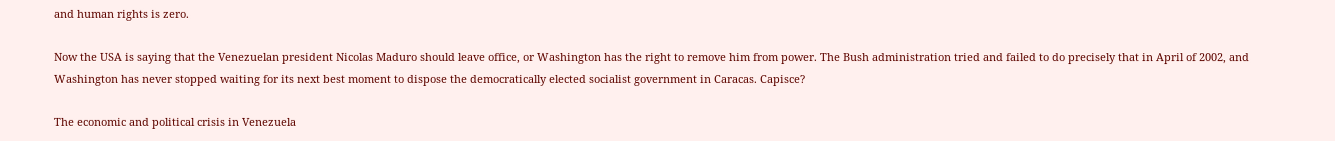and human rights is zero.

Now the USA is saying that the Venezuelan president Nicolas Maduro should leave office, or Washington has the right to remove him from power. The Bush administration tried and failed to do precisely that in April of 2002, and Washington has never stopped waiting for its next best moment to dispose the democratically elected socialist government in Caracas. Capisce?

The economic and political crisis in Venezuela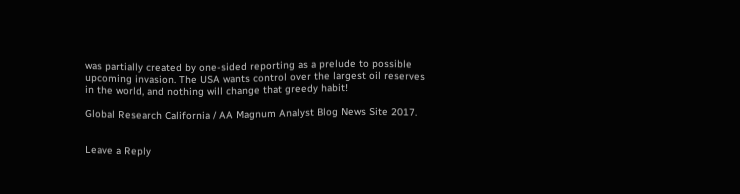was partially created by one-sided reporting as a prelude to possible upcoming invasion. The USA wants control over the largest oil reserves in the world, and nothing will change that greedy habit!

Global Research California / AA Magnum Analyst Blog News Site 2017.


Leave a Reply